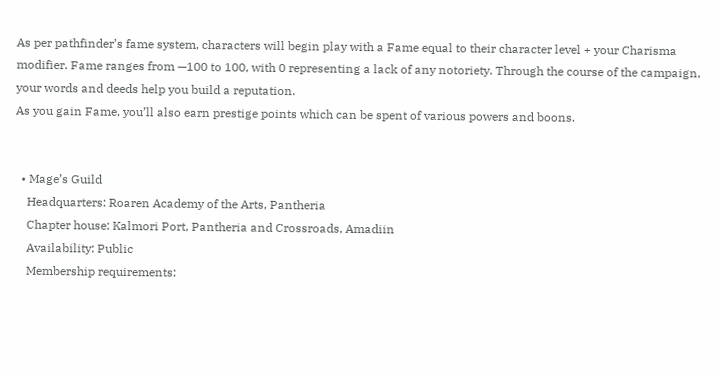As per pathfinder’s fame system, characters will begin play with a Fame equal to their character level + your Charisma modifier. Fame ranges from —100 to 100, with 0 representing a lack of any notoriety. Through the course of the campaign, your words and deeds help you build a reputation.
As you gain Fame, you’ll also earn prestige points which can be spent of various powers and boons.


  • Mage’s Guild
    Headquarters: Roaren Academy of the Arts, Pantheria
    Chapter house: Kalmori Port, Pantheria and Crossroads, Amadiin
    Availability: Public
    Membership requirements: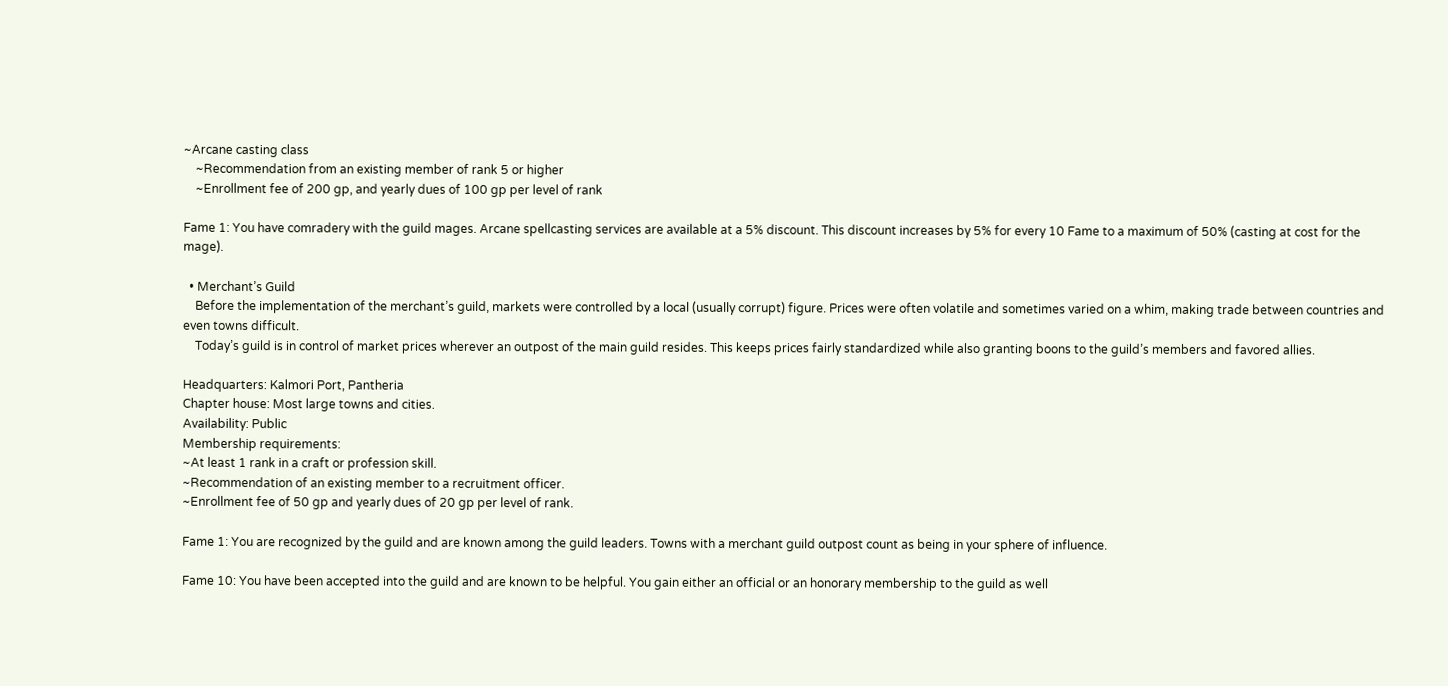~Arcane casting class
    ~Recommendation from an existing member of rank 5 or higher
    ~Enrollment fee of 200 gp, and yearly dues of 100 gp per level of rank

Fame 1: You have comradery with the guild mages. Arcane spellcasting services are available at a 5% discount. This discount increases by 5% for every 10 Fame to a maximum of 50% (casting at cost for the mage).

  • Merchant’s Guild
    Before the implementation of the merchant’s guild, markets were controlled by a local (usually corrupt) figure. Prices were often volatile and sometimes varied on a whim, making trade between countries and even towns difficult.
    Today’s guild is in control of market prices wherever an outpost of the main guild resides. This keeps prices fairly standardized while also granting boons to the guild’s members and favored allies.

Headquarters: Kalmori Port, Pantheria
Chapter house: Most large towns and cities.
Availability: Public
Membership requirements:
~At least 1 rank in a craft or profession skill.
~Recommendation of an existing member to a recruitment officer.
~Enrollment fee of 50 gp and yearly dues of 20 gp per level of rank.

Fame 1: You are recognized by the guild and are known among the guild leaders. Towns with a merchant guild outpost count as being in your sphere of influence.

Fame 10: You have been accepted into the guild and are known to be helpful. You gain either an official or an honorary membership to the guild as well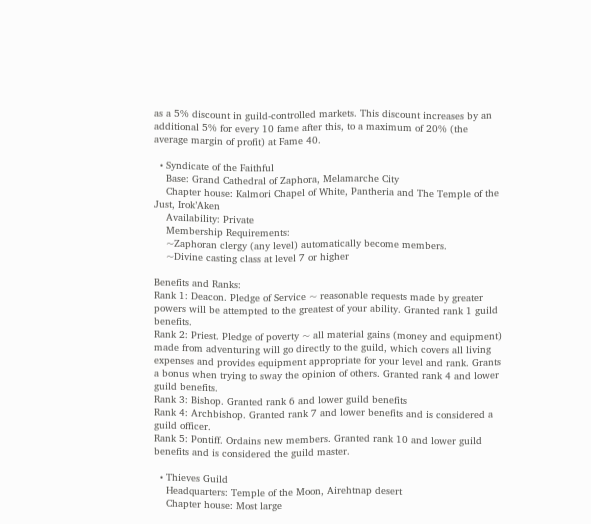as a 5% discount in guild-controlled markets. This discount increases by an additional 5% for every 10 fame after this, to a maximum of 20% (the average margin of profit) at Fame 40.

  • Syndicate of the Faithful
    Base: Grand Cathedral of Zaphora, Melamarche City
    Chapter house: Kalmori Chapel of White, Pantheria and The Temple of the Just, Irok’Aken
    Availability: Private
    Membership Requirements:
    ~Zaphoran clergy (any level) automatically become members.
    ~Divine casting class at level 7 or higher

Benefits and Ranks:
Rank 1: Deacon. Pledge of Service ~ reasonable requests made by greater powers will be attempted to the greatest of your ability. Granted rank 1 guild benefits.
Rank 2: Priest. Pledge of poverty ~ all material gains (money and equipment) made from adventuring will go directly to the guild, which covers all living expenses and provides equipment appropriate for your level and rank. Grants a bonus when trying to sway the opinion of others. Granted rank 4 and lower guild benefits.
Rank 3: Bishop. Granted rank 6 and lower guild benefits
Rank 4: Archbishop. Granted rank 7 and lower benefits and is considered a guild officer.
Rank 5: Pontiff. Ordains new members. Granted rank 10 and lower guild benefits and is considered the guild master.

  • Thieves Guild
    Headquarters: Temple of the Moon, Airehtnap desert
    Chapter house: Most large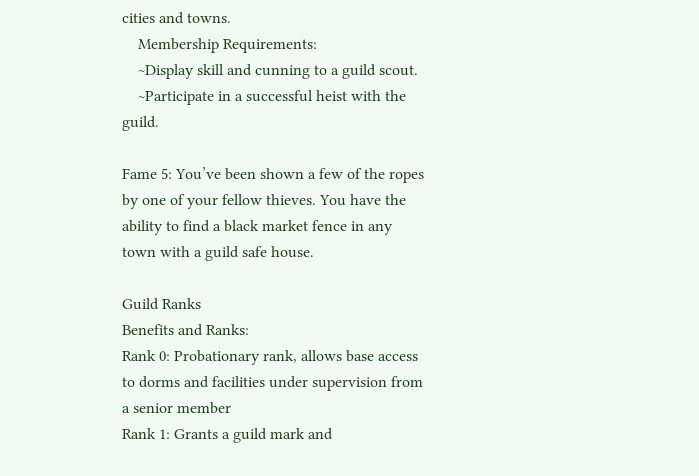cities and towns.
    Membership Requirements:
    ~Display skill and cunning to a guild scout.
    ~Participate in a successful heist with the guild.

Fame 5: You’ve been shown a few of the ropes by one of your fellow thieves. You have the ability to find a black market fence in any town with a guild safe house.

Guild Ranks
Benefits and Ranks:
Rank 0: Probationary rank, allows base access to dorms and facilities under supervision from a senior member
Rank 1: Grants a guild mark and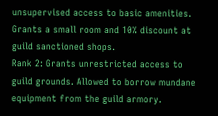unsupervised access to basic amenities. Grants a small room and 10% discount at guild sanctioned shops.
Rank 2: Grants unrestricted access to guild grounds. Allowed to borrow mundane equipment from the guild armory.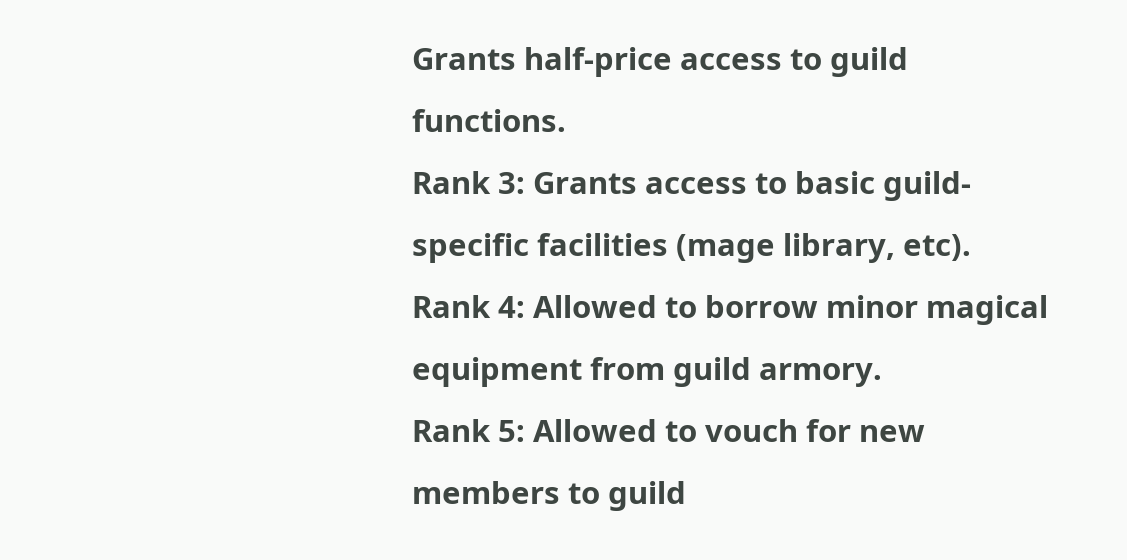Grants half-price access to guild functions.
Rank 3: Grants access to basic guild-specific facilities (mage library, etc).
Rank 4: Allowed to borrow minor magical equipment from guild armory.
Rank 5: Allowed to vouch for new members to guild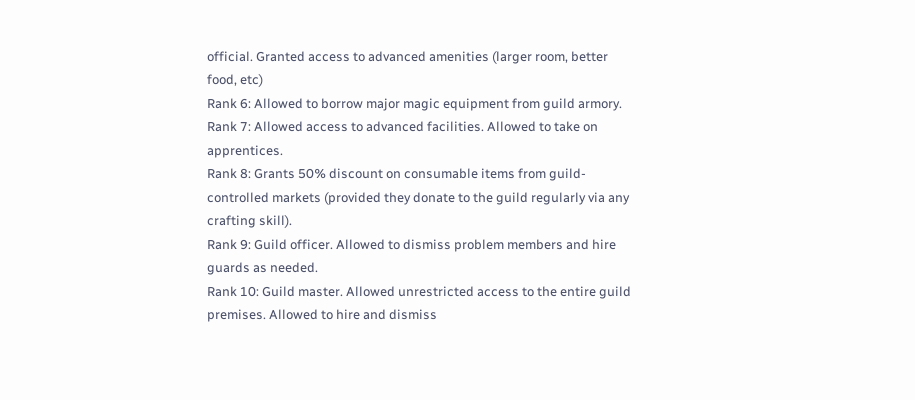official. Granted access to advanced amenities (larger room, better food, etc)
Rank 6: Allowed to borrow major magic equipment from guild armory.
Rank 7: Allowed access to advanced facilities. Allowed to take on apprentices.
Rank 8: Grants 50% discount on consumable items from guild-controlled markets (provided they donate to the guild regularly via any crafting skill).
Rank 9: Guild officer. Allowed to dismiss problem members and hire guards as needed.
Rank 10: Guild master. Allowed unrestricted access to the entire guild premises. Allowed to hire and dismiss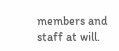members and staff at will.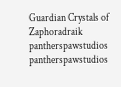Guardian Crystals of Zaphoradraik pantherspawstudios pantherspawstudios